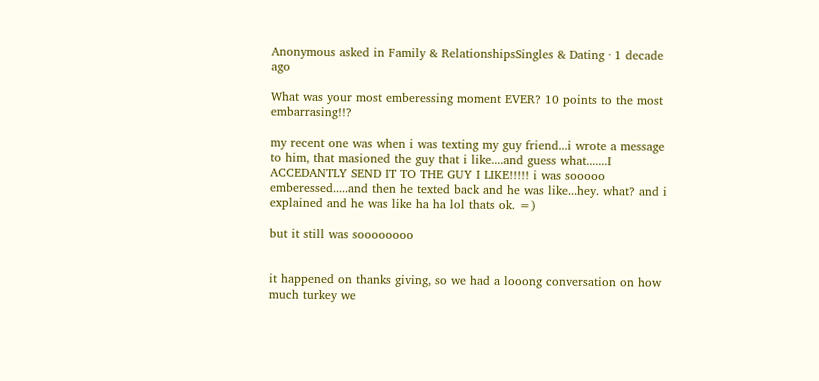Anonymous asked in Family & RelationshipsSingles & Dating · 1 decade ago

What was your most emberessing moment EVER? 10 points to the most embarrasing!!?

my recent one was when i was texting my guy friend...i wrote a message to him, that masioned the guy that i like....and guess what.......I ACCEDANTLY SEND IT TO THE GUY I LIKE!!!!! i was sooooo emberessed.....and then he texted back and he was like...hey. what? and i explained and he was like ha ha lol thats ok. =)

but it still was soooooooo


it happened on thanks giving, so we had a looong conversation on how much turkey we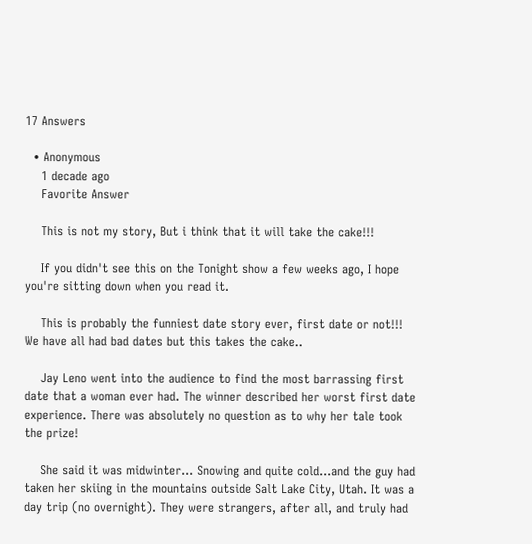17 Answers

  • Anonymous
    1 decade ago
    Favorite Answer

    This is not my story, But i think that it will take the cake!!!

    If you didn't see this on the Tonight show a few weeks ago, I hope you're sitting down when you read it.

    This is probably the funniest date story ever, first date or not!!! We have all had bad dates but this takes the cake..

    Jay Leno went into the audience to find the most barrassing first date that a woman ever had. The winner described her worst first date experience. There was absolutely no question as to why her tale took the prize!

    She said it was midwinter... Snowing and quite cold...and the guy had taken her skiing in the mountains outside Salt Lake City, Utah. It was a day trip (no overnight). They were strangers, after all, and truly had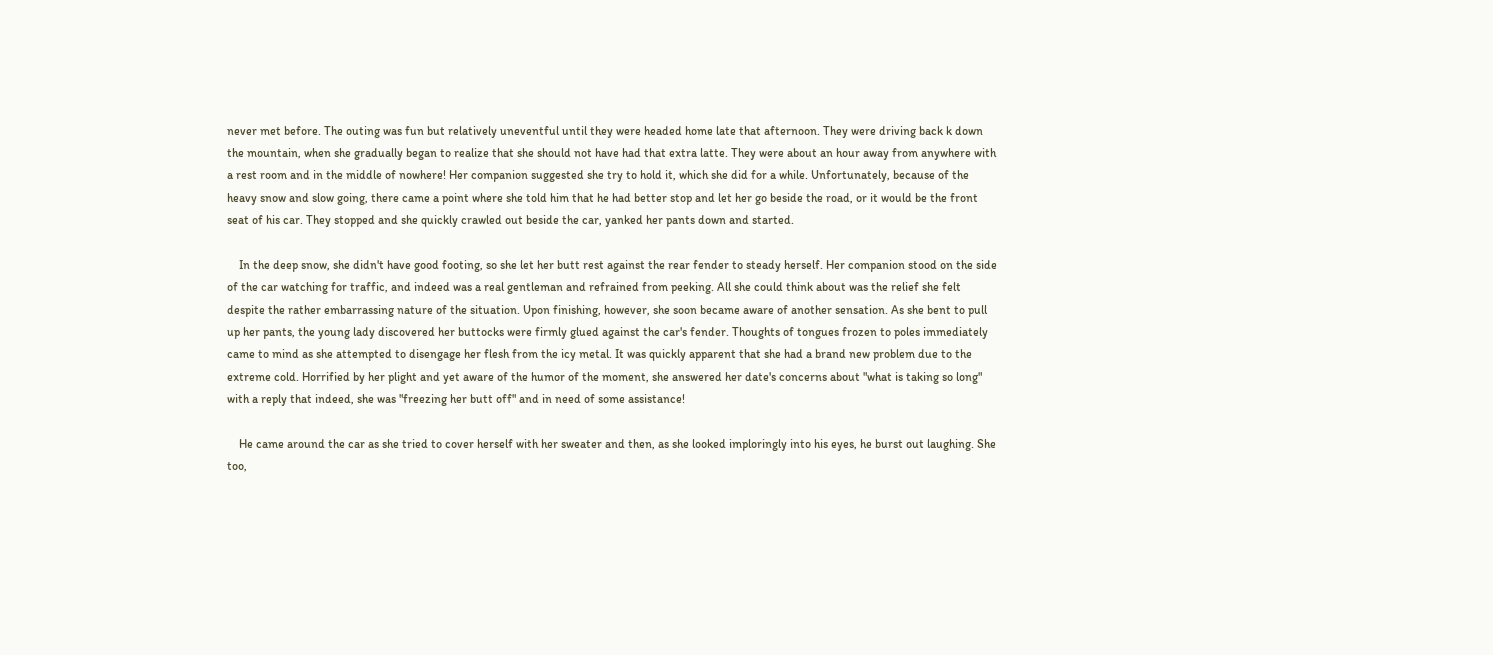never met before. The outing was fun but relatively uneventful until they were headed home late that afternoon. They were driving back k down the mountain, when she gradually began to realize that she should not have had that extra latte. They were about an hour away from anywhere with a rest room and in the middle of nowhere! Her companion suggested she try to hold it, which she did for a while. Unfortunately, because of the heavy snow and slow going, there came a point where she told him that he had better stop and let her go beside the road, or it would be the front seat of his car. They stopped and she quickly crawled out beside the car, yanked her pants down and started.

    In the deep snow, she didn't have good footing, so she let her butt rest against the rear fender to steady herself. Her companion stood on the side of the car watching for traffic, and indeed was a real gentleman and refrained from peeking. All she could think about was the relief she felt despite the rather embarrassing nature of the situation. Upon finishing, however, she soon became aware of another sensation. As she bent to pull up her pants, the young lady discovered her buttocks were firmly glued against the car's fender. Thoughts of tongues frozen to poles immediately came to mind as she attempted to disengage her flesh from the icy metal. It was quickly apparent that she had a brand new problem due to the extreme cold. Horrified by her plight and yet aware of the humor of the moment, she answered her date's concerns about "what is taking so long" with a reply that indeed, she was "freezing her butt off" and in need of some assistance!

    He came around the car as she tried to cover herself with her sweater and then, as she looked imploringly into his eyes, he burst out laughing. She too,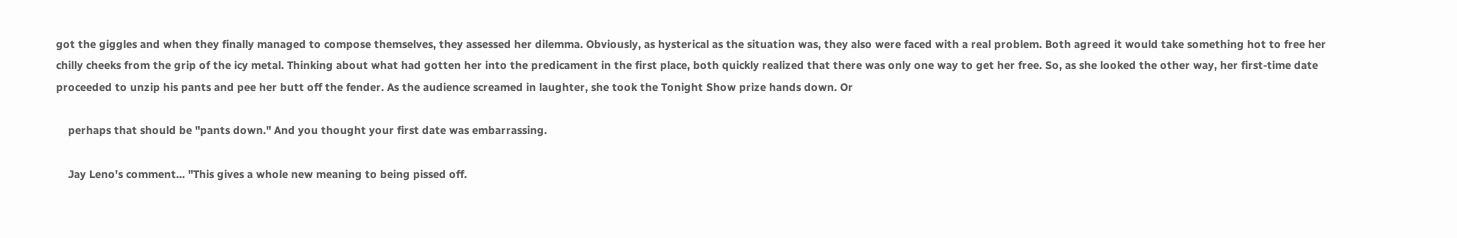got the giggles and when they finally managed to compose themselves, they assessed her dilemma. Obviously, as hysterical as the situation was, they also were faced with a real problem. Both agreed it would take something hot to free her chilly cheeks from the grip of the icy metal. Thinking about what had gotten her into the predicament in the first place, both quickly realized that there was only one way to get her free. So, as she looked the other way, her first-time date proceeded to unzip his pants and pee her butt off the fender. As the audience screamed in laughter, she took the Tonight Show prize hands down. Or

    perhaps that should be "pants down." And you thought your first date was embarrassing.

    Jay Leno's comment... "This gives a whole new meaning to being pissed off.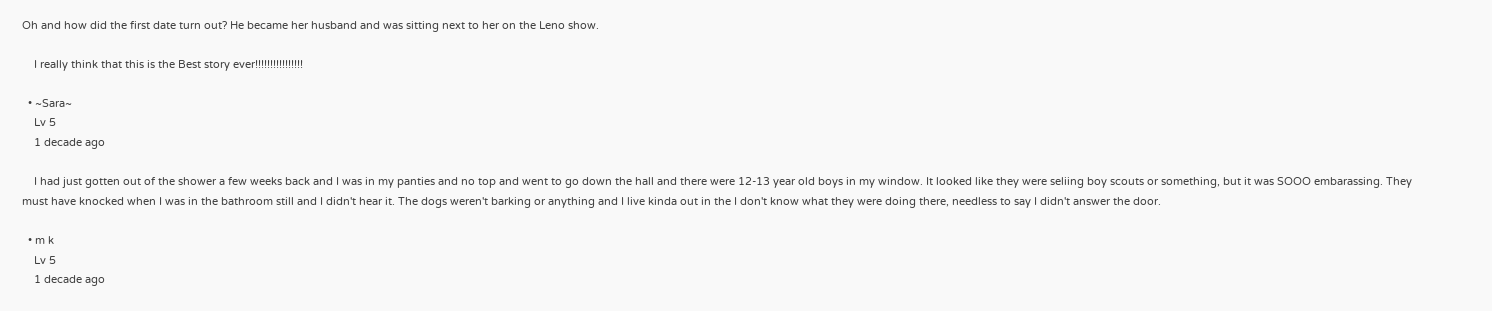Oh and how did the first date turn out? He became her husband and was sitting next to her on the Leno show.

    I really think that this is the Best story ever!!!!!!!!!!!!!!!!

  • ~Sara~
    Lv 5
    1 decade ago

    I had just gotten out of the shower a few weeks back and I was in my panties and no top and went to go down the hall and there were 12-13 year old boys in my window. It looked like they were seliing boy scouts or something, but it was SOOO embarassing. They must have knocked when I was in the bathroom still and I didn't hear it. The dogs weren't barking or anything and I live kinda out in the I don't know what they were doing there, needless to say I didn't answer the door.

  • m k
    Lv 5
    1 decade ago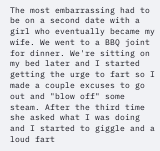The most embarrassing had to be on a second date with a girl who eventually became my wife. We went to a BBQ joint for dinner. We're sitting on my bed later and I started getting the urge to fart so I made a couple excuses to go out and "blow off" some steam. After the third time she asked what I was doing and I started to giggle and a loud fart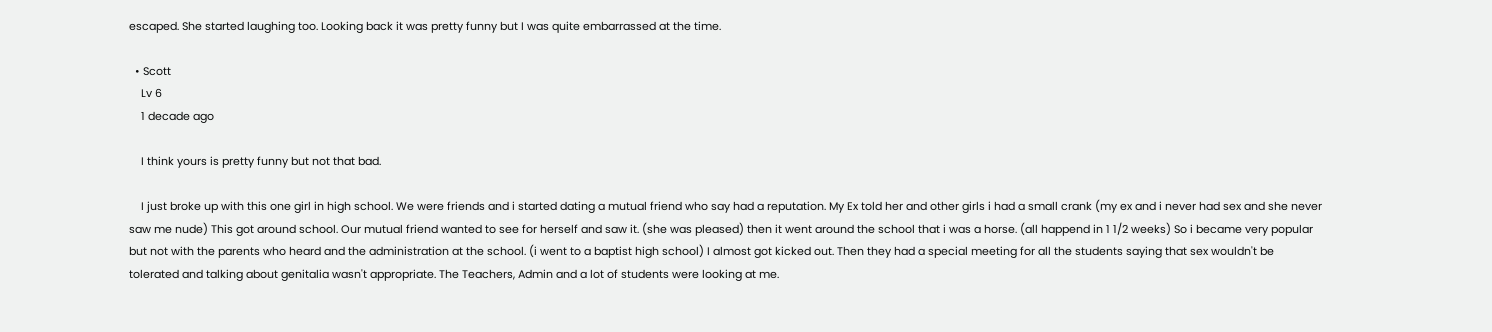escaped. She started laughing too. Looking back it was pretty funny but I was quite embarrassed at the time.

  • Scott
    Lv 6
    1 decade ago

    I think yours is pretty funny but not that bad.

    I just broke up with this one girl in high school. We were friends and i started dating a mutual friend who say had a reputation. My Ex told her and other girls i had a small crank (my ex and i never had sex and she never saw me nude) This got around school. Our mutual friend wanted to see for herself and saw it. (she was pleased) then it went around the school that i was a horse. (all happend in 1 1/2 weeks) So i became very popular but not with the parents who heard and the administration at the school. (i went to a baptist high school) I almost got kicked out. Then they had a special meeting for all the students saying that sex wouldn't be tolerated and talking about genitalia wasn't appropriate. The Teachers, Admin and a lot of students were looking at me.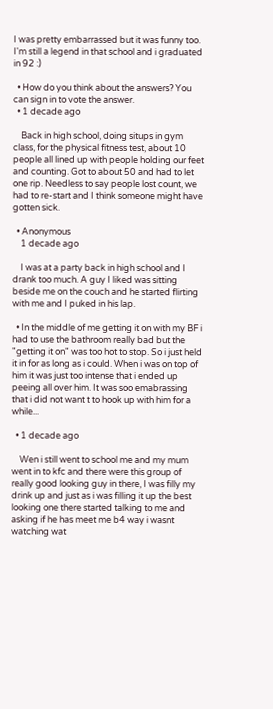I was pretty embarrassed but it was funny too. I'm still a legend in that school and i graduated in 92 :)

  • How do you think about the answers? You can sign in to vote the answer.
  • 1 decade ago

    Back in high school, doing situps in gym class, for the physical fitness test, about 10 people all lined up with people holding our feet and counting. Got to about 50 and had to let one rip. Needless to say people lost count, we had to re-start and I think someone might have gotten sick.

  • Anonymous
    1 decade ago

    I was at a party back in high school and I drank too much. A guy I liked was sitting beside me on the couch and he started flirting with me and I puked in his lap.

  • In the middle of me getting it on with my BF i had to use the bathroom really bad but the "getting it on" was too hot to stop. So i just held it in for as long as i could. When i was on top of him it was just too intense that i ended up peeing all over him. It was soo emabrassing that i did not want t to hook up with him for a while...

  • 1 decade ago

    Wen i still went to school me and my mum went in to kfc and there were this group of really good looking guy in there, I was filly my drink up and just as i was filling it up the best looking one there started talking to me and asking if he has meet me b4 way i wasnt watching wat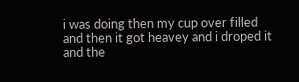i was doing then my cup over filled and then it got heavey and i droped it and the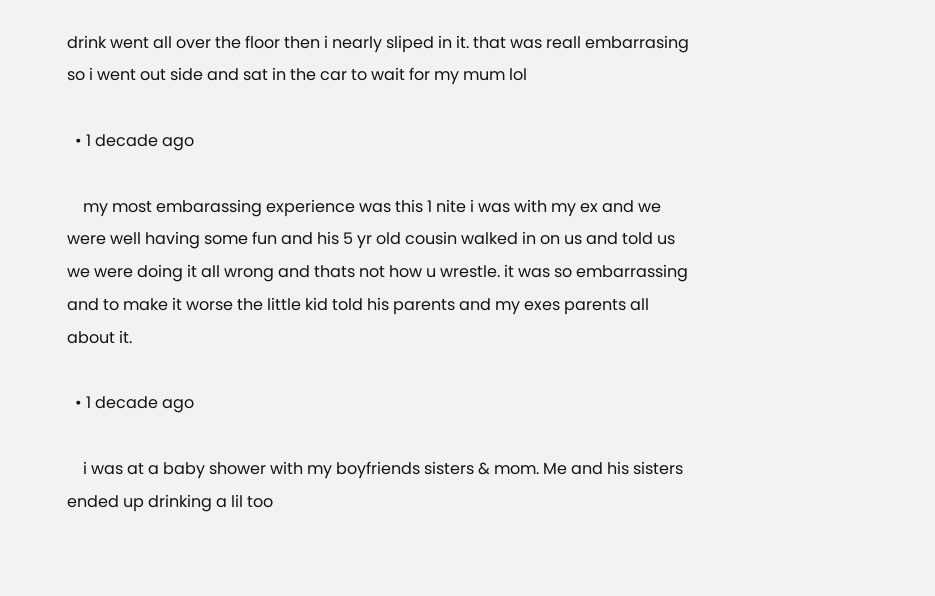drink went all over the floor then i nearly sliped in it. that was reall embarrasing so i went out side and sat in the car to wait for my mum lol

  • 1 decade ago

    my most embarassing experience was this 1 nite i was with my ex and we were well having some fun and his 5 yr old cousin walked in on us and told us we were doing it all wrong and thats not how u wrestle. it was so embarrassing and to make it worse the little kid told his parents and my exes parents all about it.

  • 1 decade ago

    i was at a baby shower with my boyfriends sisters & mom. Me and his sisters ended up drinking a lil too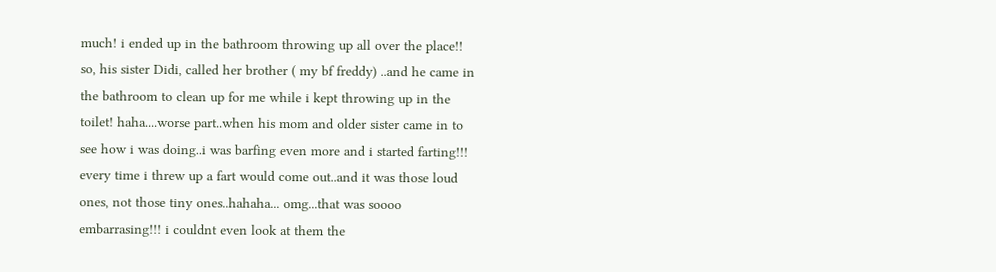much! i ended up in the bathroom throwing up all over the place!! so, his sister Didi, called her brother ( my bf freddy) ..and he came in the bathroom to clean up for me while i kept throwing up in the toilet! haha....worse part..when his mom and older sister came in to see how i was doing..i was barfing even more and i started farting!!! every time i threw up a fart would come out..and it was those loud ones, not those tiny ones..hahaha... omg...that was soooo embarrasing!!! i couldnt even look at them the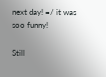next day! =/ it was soo funny!

Still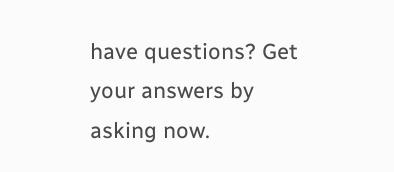have questions? Get your answers by asking now.